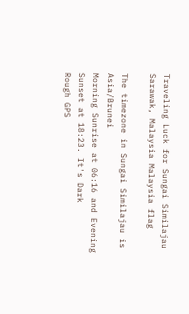Traveling Luck for Sungai Similajau Sarawak, Malaysia Malaysia flag

The timezone in Sungai Similajau is Asia/Brunei
Morning Sunrise at 06:16 and Evening Sunset at 18:23. It's Dark
Rough GPS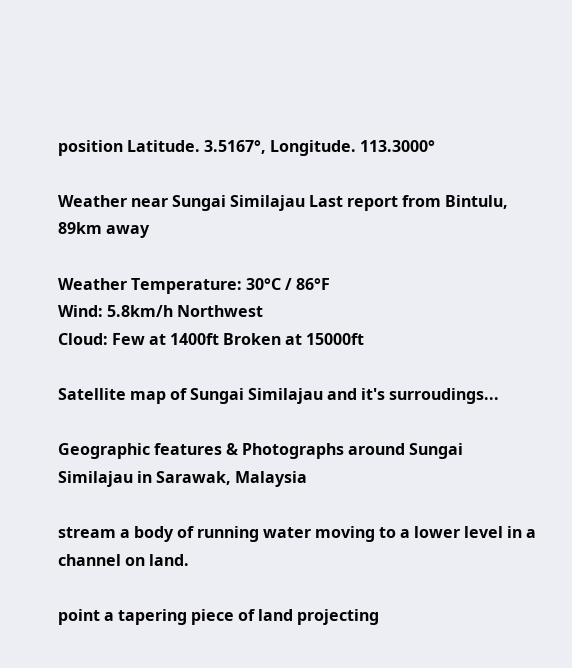position Latitude. 3.5167°, Longitude. 113.3000°

Weather near Sungai Similajau Last report from Bintulu, 89km away

Weather Temperature: 30°C / 86°F
Wind: 5.8km/h Northwest
Cloud: Few at 1400ft Broken at 15000ft

Satellite map of Sungai Similajau and it's surroudings...

Geographic features & Photographs around Sungai Similajau in Sarawak, Malaysia

stream a body of running water moving to a lower level in a channel on land.

point a tapering piece of land projecting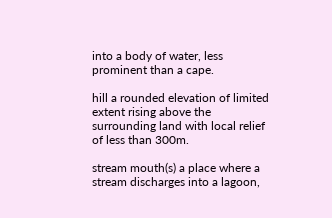into a body of water, less prominent than a cape.

hill a rounded elevation of limited extent rising above the surrounding land with local relief of less than 300m.

stream mouth(s) a place where a stream discharges into a lagoon,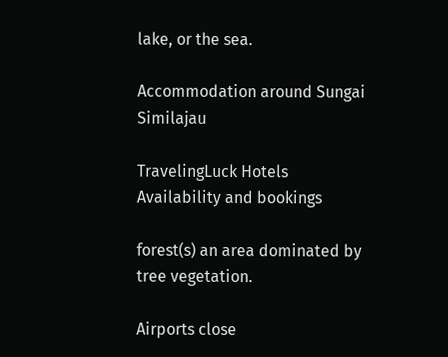lake, or the sea.

Accommodation around Sungai Similajau

TravelingLuck Hotels
Availability and bookings

forest(s) an area dominated by tree vegetation.

Airports close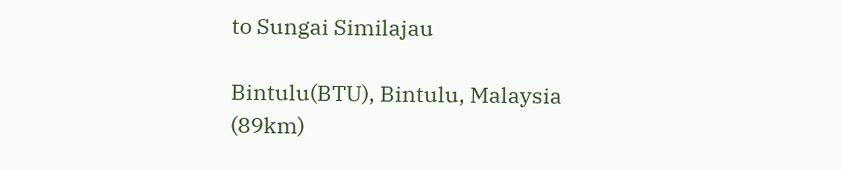to Sungai Similajau

Bintulu(BTU), Bintulu, Malaysia (89km)